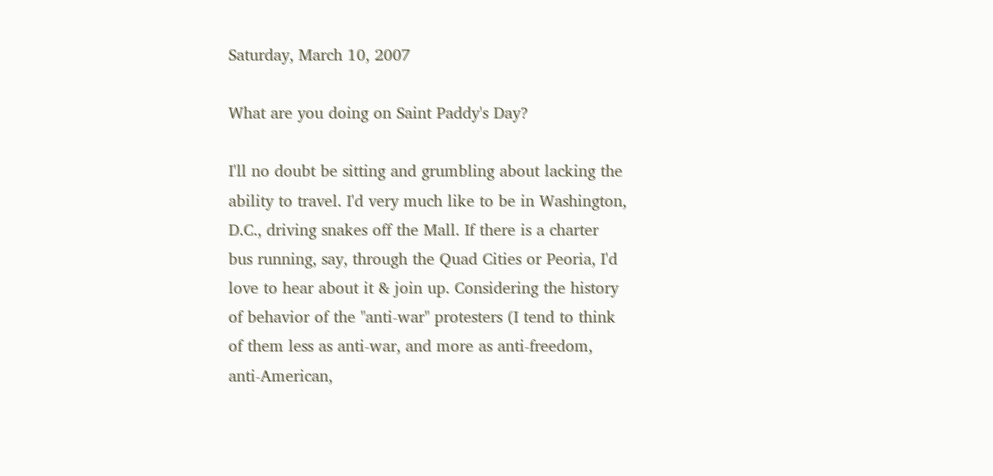Saturday, March 10, 2007

What are you doing on Saint Paddy's Day?

I'll no doubt be sitting and grumbling about lacking the ability to travel. I'd very much like to be in Washington, D.C., driving snakes off the Mall. If there is a charter bus running, say, through the Quad Cities or Peoria, I'd love to hear about it & join up. Considering the history of behavior of the "anti-war" protesters (I tend to think of them less as anti-war, and more as anti-freedom, anti-American,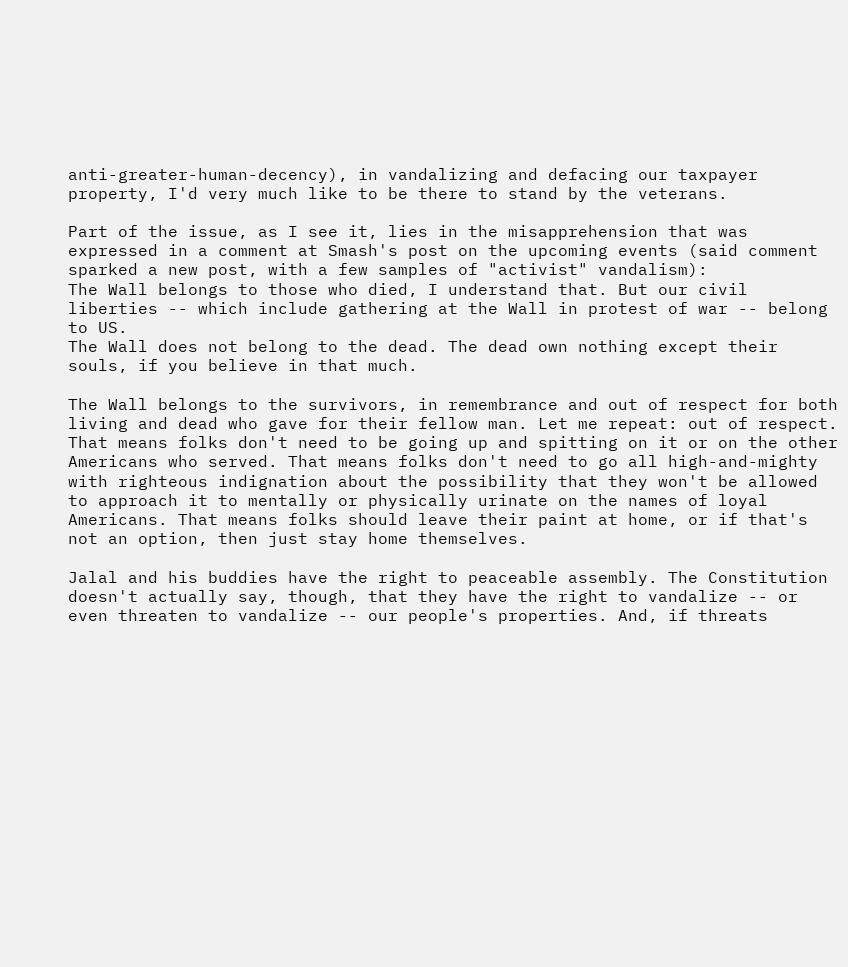anti-greater-human-decency), in vandalizing and defacing our taxpayer property, I'd very much like to be there to stand by the veterans.

Part of the issue, as I see it, lies in the misapprehension that was expressed in a comment at Smash's post on the upcoming events (said comment sparked a new post, with a few samples of "activist" vandalism):
The Wall belongs to those who died, I understand that. But our civil liberties -- which include gathering at the Wall in protest of war -- belong to US.
The Wall does not belong to the dead. The dead own nothing except their souls, if you believe in that much.

The Wall belongs to the survivors, in remembrance and out of respect for both living and dead who gave for their fellow man. Let me repeat: out of respect. That means folks don't need to be going up and spitting on it or on the other Americans who served. That means folks don't need to go all high-and-mighty with righteous indignation about the possibility that they won't be allowed to approach it to mentally or physically urinate on the names of loyal Americans. That means folks should leave their paint at home, or if that's not an option, then just stay home themselves.

Jalal and his buddies have the right to peaceable assembly. The Constitution doesn't actually say, though, that they have the right to vandalize -- or even threaten to vandalize -- our people's properties. And, if threats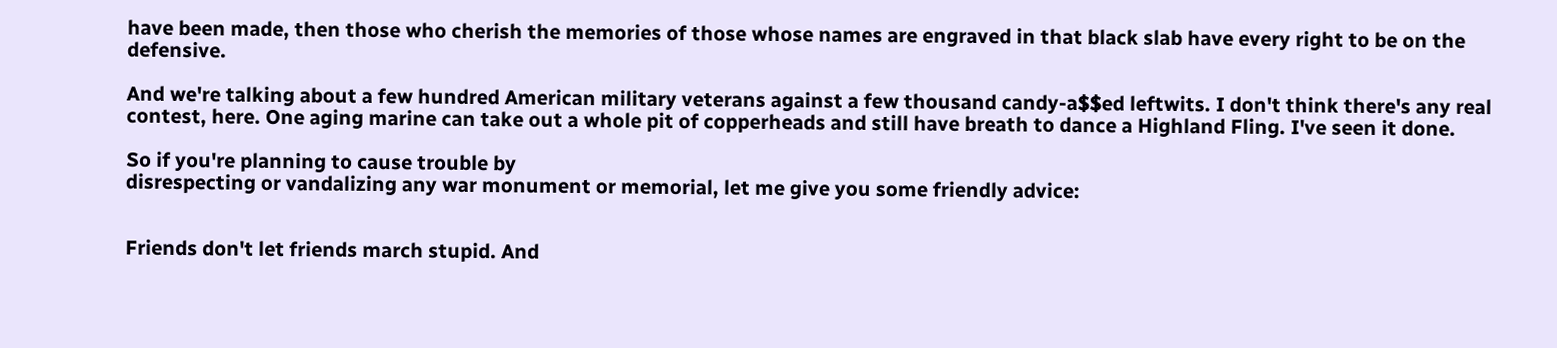have been made, then those who cherish the memories of those whose names are engraved in that black slab have every right to be on the defensive.

And we're talking about a few hundred American military veterans against a few thousand candy-a$$ed leftwits. I don't think there's any real contest, here. One aging marine can take out a whole pit of copperheads and still have breath to dance a Highland Fling. I've seen it done.

So if you're planning to cause trouble by
disrespecting or vandalizing any war monument or memorial, let me give you some friendly advice:


Friends don't let friends march stupid. And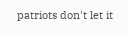patriots don't let it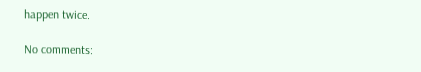happen twice.

No comments: